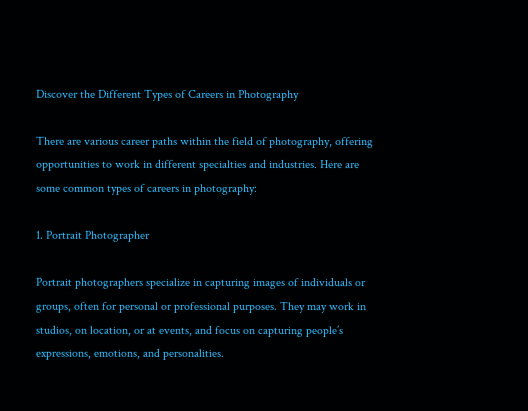Discover the Different Types of Careers in Photography

There are various career paths within the field of photography, offering opportunities to work in different specialties and industries. Here are some common types of careers in photography:

1. Portrait Photographer

Portrait photographers specialize in capturing images of individuals or groups, often for personal or professional purposes. They may work in studios, on location, or at events, and focus on capturing people’s expressions, emotions, and personalities.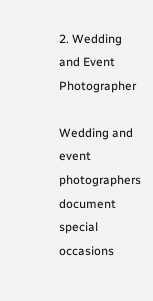2. Wedding and Event Photographer

Wedding and event photographers document special occasions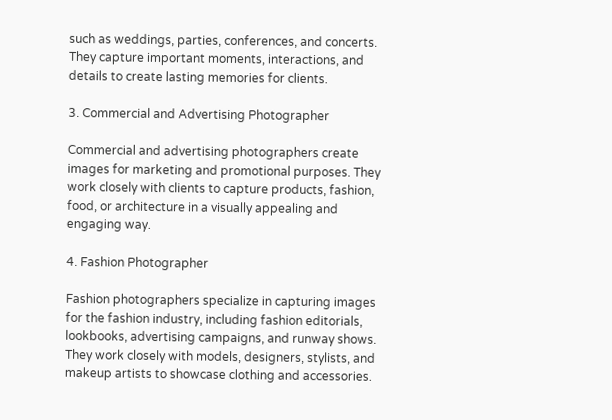such as weddings, parties, conferences, and concerts. They capture important moments, interactions, and details to create lasting memories for clients.

3. Commercial and Advertising Photographer

Commercial and advertising photographers create images for marketing and promotional purposes. They work closely with clients to capture products, fashion, food, or architecture in a visually appealing and engaging way.

4. Fashion Photographer

Fashion photographers specialize in capturing images for the fashion industry, including fashion editorials, lookbooks, advertising campaigns, and runway shows. They work closely with models, designers, stylists, and makeup artists to showcase clothing and accessories.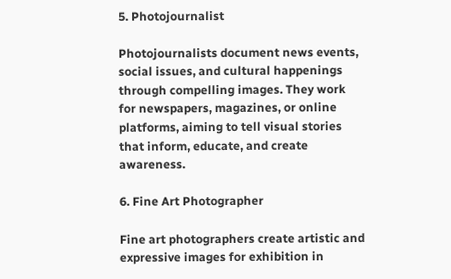5. Photojournalist

Photojournalists document news events, social issues, and cultural happenings through compelling images. They work for newspapers, magazines, or online platforms, aiming to tell visual stories that inform, educate, and create awareness.

6. Fine Art Photographer

Fine art photographers create artistic and expressive images for exhibition in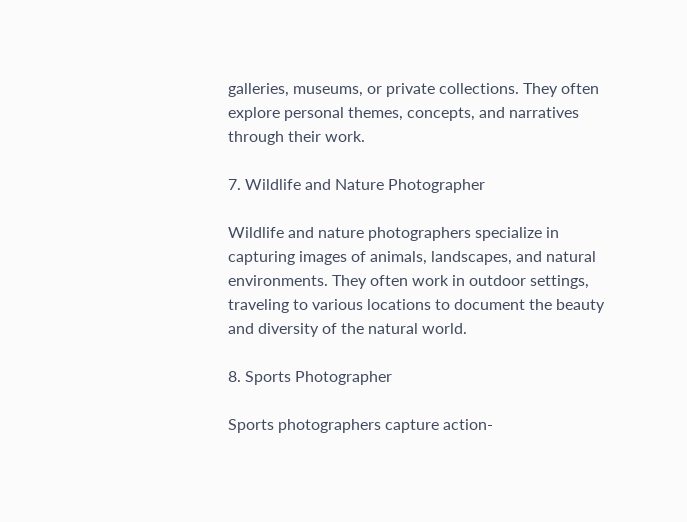galleries, museums, or private collections. They often explore personal themes, concepts, and narratives through their work.

7. Wildlife and Nature Photographer

Wildlife and nature photographers specialize in capturing images of animals, landscapes, and natural environments. They often work in outdoor settings, traveling to various locations to document the beauty and diversity of the natural world.

8. Sports Photographer

Sports photographers capture action-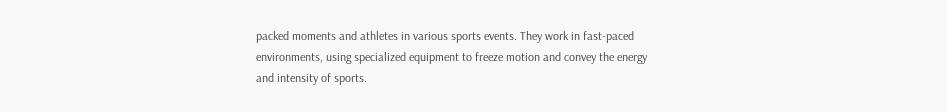packed moments and athletes in various sports events. They work in fast-paced environments, using specialized equipment to freeze motion and convey the energy and intensity of sports.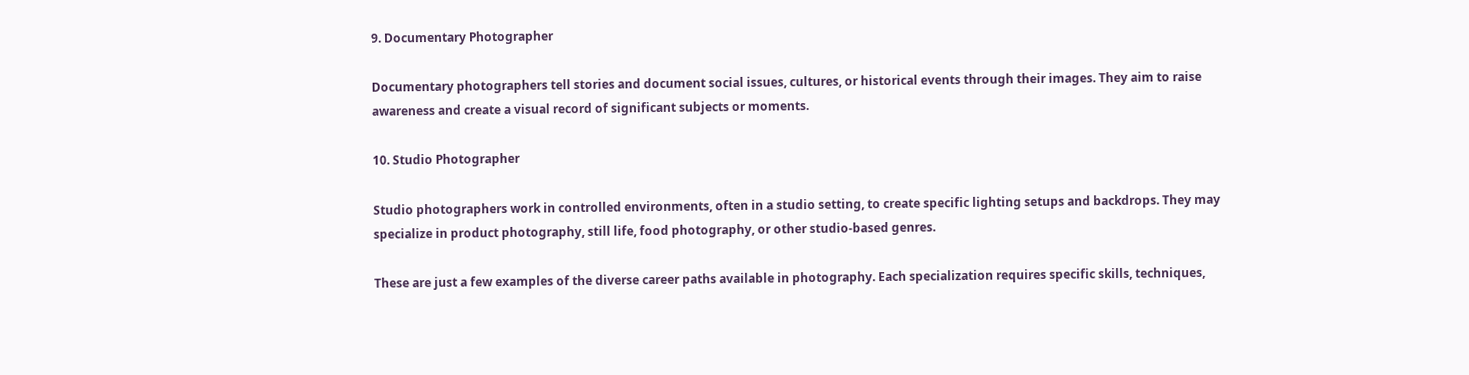9. Documentary Photographer

Documentary photographers tell stories and document social issues, cultures, or historical events through their images. They aim to raise awareness and create a visual record of significant subjects or moments.

10. Studio Photographer

Studio photographers work in controlled environments, often in a studio setting, to create specific lighting setups and backdrops. They may specialize in product photography, still life, food photography, or other studio-based genres.

These are just a few examples of the diverse career paths available in photography. Each specialization requires specific skills, techniques,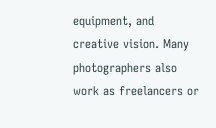equipment, and creative vision. Many photographers also work as freelancers or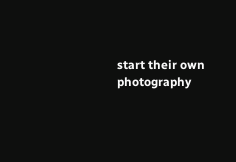start their own photography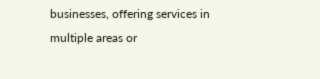businesses, offering services in multiple areas or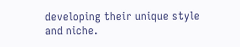developing their unique style and niche.